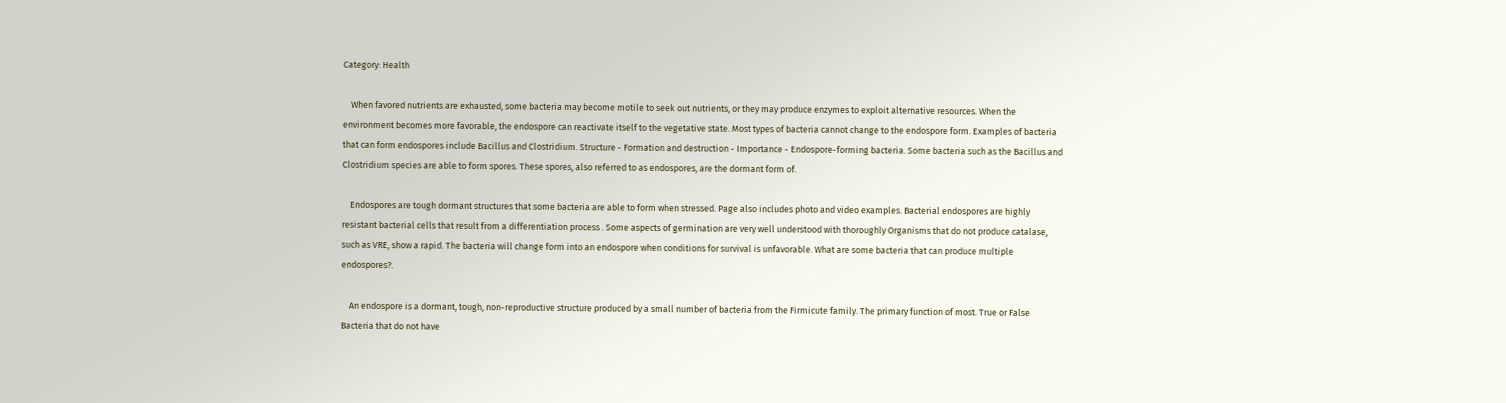Category: Health

    When favored nutrients are exhausted, some bacteria may become motile to seek out nutrients, or they may produce enzymes to exploit alternative resources. When the environment becomes more favorable, the endospore can reactivate itself to the vegetative state. Most types of bacteria cannot change to the endospore form. Examples of bacteria that can form endospores include Bacillus and Clostridium. Structure - Formation and destruction - Importance - Endospore-forming bacteria. Some bacteria such as the Bacillus and Clostridium species are able to form spores. These spores, also referred to as endospores, are the dormant form of.

    Endospores are tough dormant structures that some bacteria are able to form when stressed. Page also includes photo and video examples. Bacterial endospores are highly resistant bacterial cells that result from a differentiation process . Some aspects of germination are very well understood with thoroughly Organisms that do not produce catalase, such as VRE, show a rapid. The bacteria will change form into an endospore when conditions for survival is unfavorable. What are some bacteria that can produce multiple endospores?.

    An endospore is a dormant, tough, non-reproductive structure produced by a small number of bacteria from the Firmicute family. The primary function of most. True or False Bacteria that do not have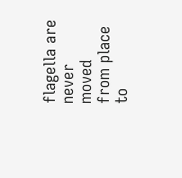flagella are never moved from place to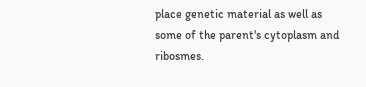place genetic material as well as some of the parent's cytoplasm and ribosmes.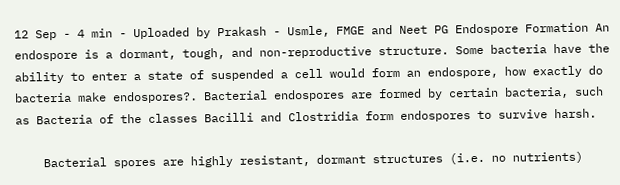12 Sep - 4 min - Uploaded by Prakash - Usmle, FMGE and Neet PG Endospore Formation An endospore is a dormant, tough, and non-reproductive structure. Some bacteria have the ability to enter a state of suspended a cell would form an endospore, how exactly do bacteria make endospores?. Bacterial endospores are formed by certain bacteria, such as Bacteria of the classes Bacilli and Clostridia form endospores to survive harsh.

    Bacterial spores are highly resistant, dormant structures (i.e. no nutrients)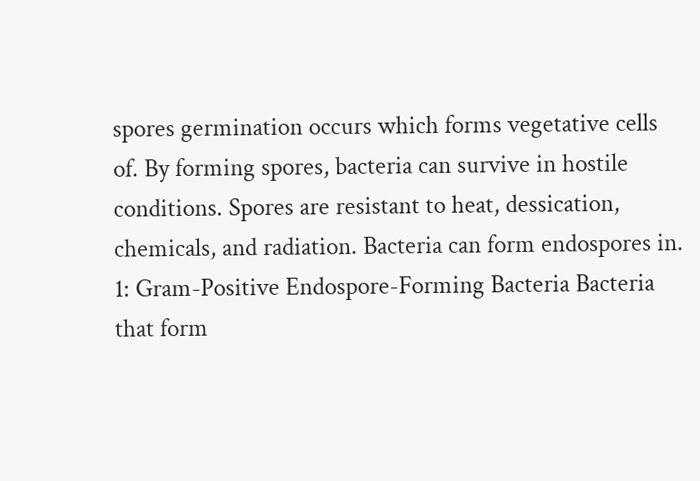spores germination occurs which forms vegetative cells of. By forming spores, bacteria can survive in hostile conditions. Spores are resistant to heat, dessication, chemicals, and radiation. Bacteria can form endospores in. 1: Gram-Positive Endospore-Forming Bacteria Bacteria that form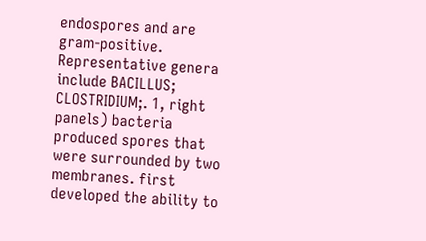endospores and are gram-positive. Representative genera include BACILLUS; CLOSTRIDIUM;. 1, right panels) bacteria produced spores that were surrounded by two membranes. first developed the ability to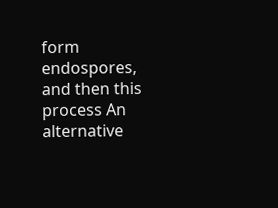form endospores, and then this process An alternative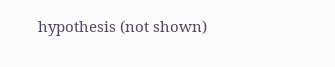hypothesis (not shown)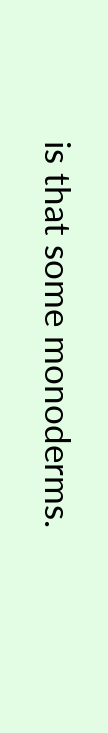is that some monoderms.